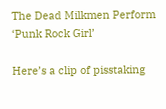The Dead Milkmen Perform ‘Punk Rock Girl’

Here’s a clip of pisstaking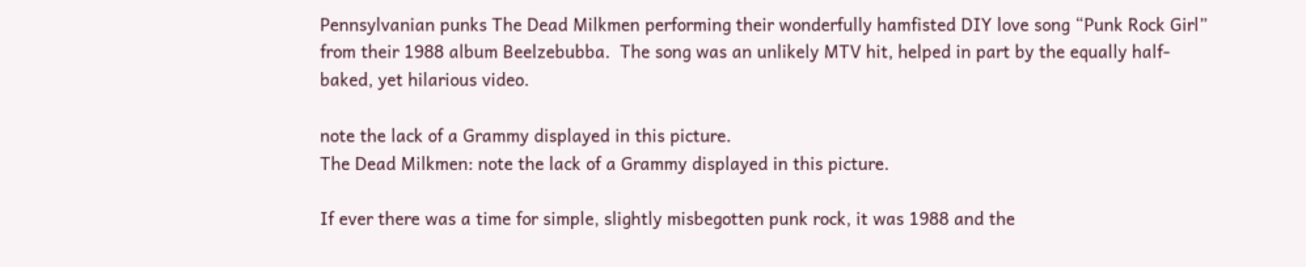Pennsylvanian punks The Dead Milkmen performing their wonderfully hamfisted DIY love song “Punk Rock Girl” from their 1988 album Beelzebubba.  The song was an unlikely MTV hit, helped in part by the equally half-baked, yet hilarious video.

note the lack of a Grammy displayed in this picture.
The Dead Milkmen: note the lack of a Grammy displayed in this picture.

If ever there was a time for simple, slightly misbegotten punk rock, it was 1988 and the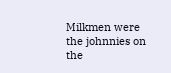Milkmen were the johnnies on the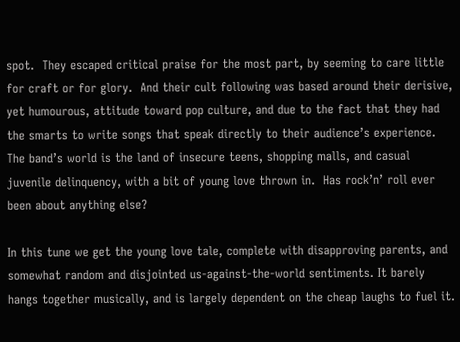spot.  They escaped critical praise for the most part, by seeming to care little for craft or for glory.  And their cult following was based around their derisive, yet humourous, attitude toward pop culture, and due to the fact that they had the smarts to write songs that speak directly to their audience’s experience.  The band’s world is the land of insecure teens, shopping malls, and casual juvenile delinquency, with a bit of young love thrown in.  Has rock’n’ roll ever been about anything else?

In this tune we get the young love tale, complete with disapproving parents, and somewhat random and disjointed us-against-the-world sentiments. It barely hangs together musically, and is largely dependent on the cheap laughs to fuel it.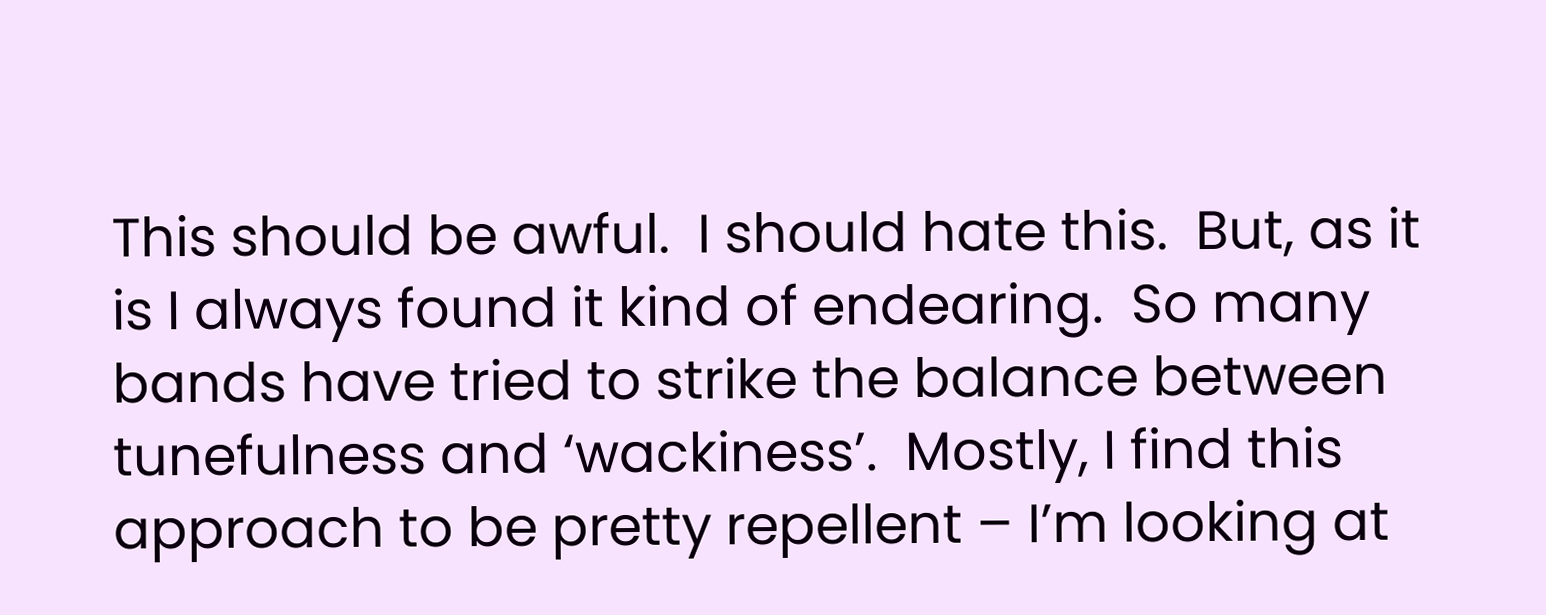This should be awful.  I should hate this.  But, as it is I always found it kind of endearing.  So many bands have tried to strike the balance between tunefulness and ‘wackiness’.  Mostly, I find this approach to be pretty repellent – I’m looking at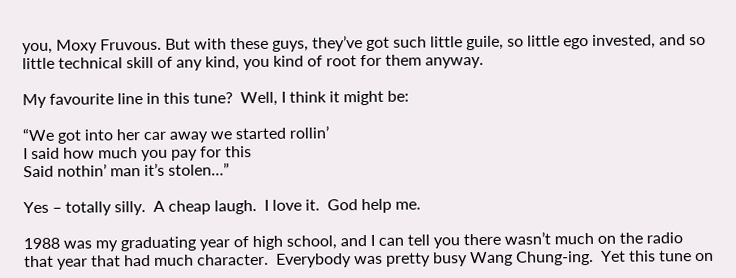you, Moxy Fruvous. But with these guys, they’ve got such little guile, so little ego invested, and so little technical skill of any kind, you kind of root for them anyway.

My favourite line in this tune?  Well, I think it might be:

“We got into her car away we started rollin’
I said how much you pay for this
Said nothin’ man it’s stolen…”

Yes – totally silly.  A cheap laugh.  I love it.  God help me.

1988 was my graduating year of high school, and I can tell you there wasn’t much on the radio that year that had much character.  Everybody was pretty busy Wang Chung-ing.  Yet this tune on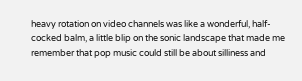heavy rotation on video channels was like a wonderful, half-cocked balm, a little blip on the sonic landscape that made me remember that pop music could still be about silliness and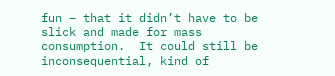fun – that it didn’t have to be slick and made for mass consumption.  It could still be inconsequential, kind of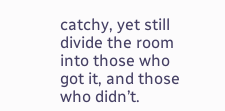catchy, yet still divide the room into those who got it, and those who didn’t.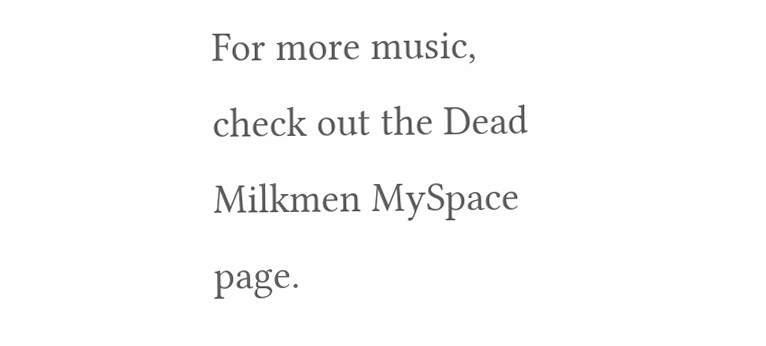For more music, check out the Dead Milkmen MySpace page.